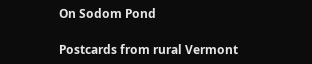On Sodom Pond

Postcards from rural Vermont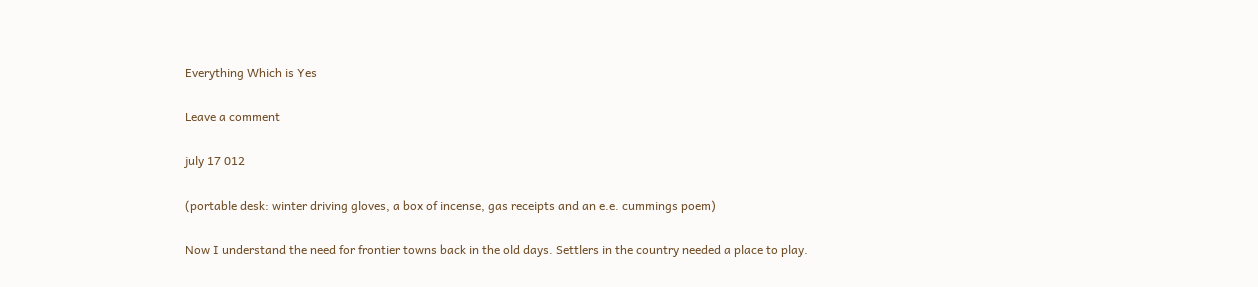Everything Which is Yes

Leave a comment

july 17 012

(portable desk: winter driving gloves, a box of incense, gas receipts and an e.e. cummings poem)

Now I understand the need for frontier towns back in the old days. Settlers in the country needed a place to play.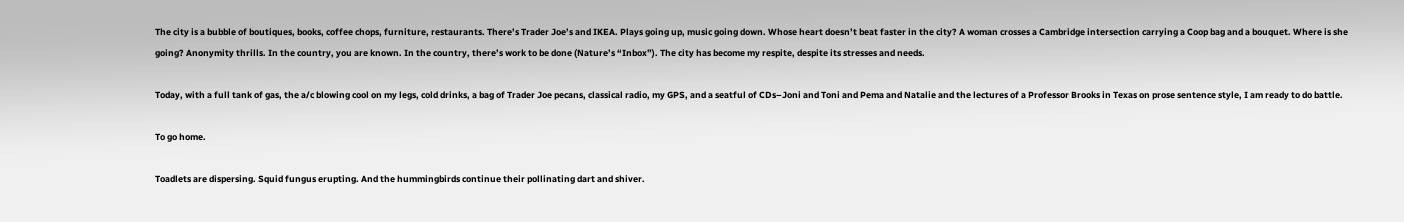The city is a bubble of boutiques, books, coffee chops, furniture, restaurants. There’s Trader Joe’s and IKEA. Plays going up, music going down. Whose heart doesn’t beat faster in the city? A woman crosses a Cambridge intersection carrying a Coop bag and a bouquet. Where is she going? Anonymity thrills. In the country, you are known. In the country, there’s work to be done (Nature’s “Inbox”). The city has become my respite, despite its stresses and needs.

Today, with a full tank of gas, the a/c blowing cool on my legs, cold drinks, a bag of Trader Joe pecans, classical radio, my GPS, and a seatful of CDs–Joni and Toni and Pema and Natalie and the lectures of a Professor Brooks in Texas on prose sentence style, I am ready to do battle.

To go home.

Toadlets are dispersing. Squid fungus erupting. And the hummingbirds continue their pollinating dart and shiver.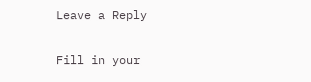Leave a Reply

Fill in your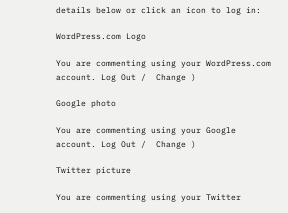details below or click an icon to log in:

WordPress.com Logo

You are commenting using your WordPress.com account. Log Out /  Change )

Google photo

You are commenting using your Google account. Log Out /  Change )

Twitter picture

You are commenting using your Twitter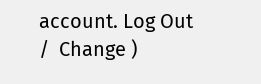account. Log Out /  Change )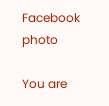Facebook photo

You are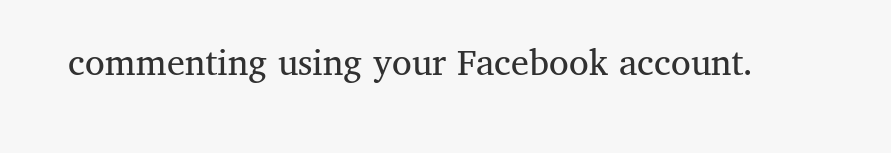commenting using your Facebook account.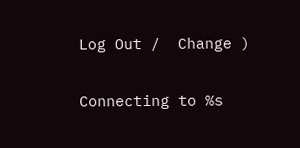Log Out /  Change )

Connecting to %s